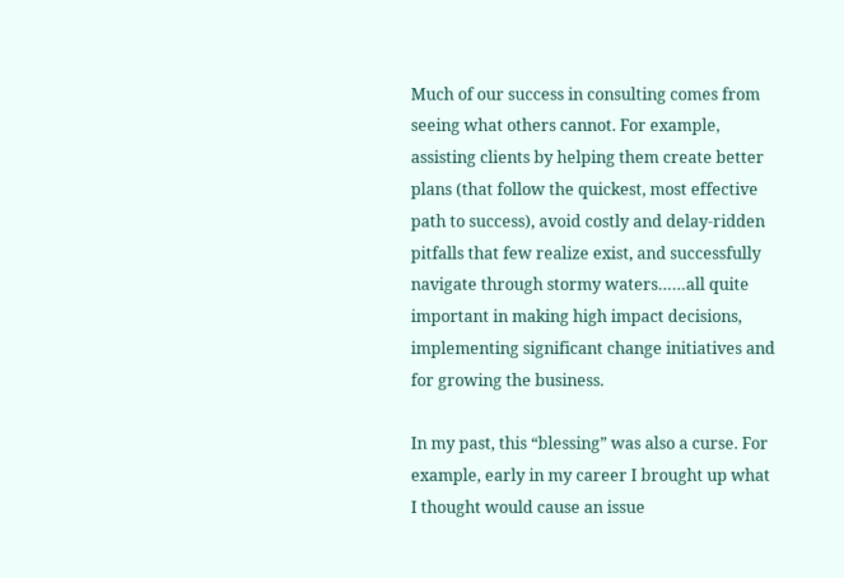Much of our success in consulting comes from seeing what others cannot. For example, assisting clients by helping them create better plans (that follow the quickest, most effective path to success), avoid costly and delay-ridden pitfalls that few realize exist, and successfully navigate through stormy waters……all quite important in making high impact decisions, implementing significant change initiatives and for growing the business.

In my past, this “blessing” was also a curse. For example, early in my career I brought up what I thought would cause an issue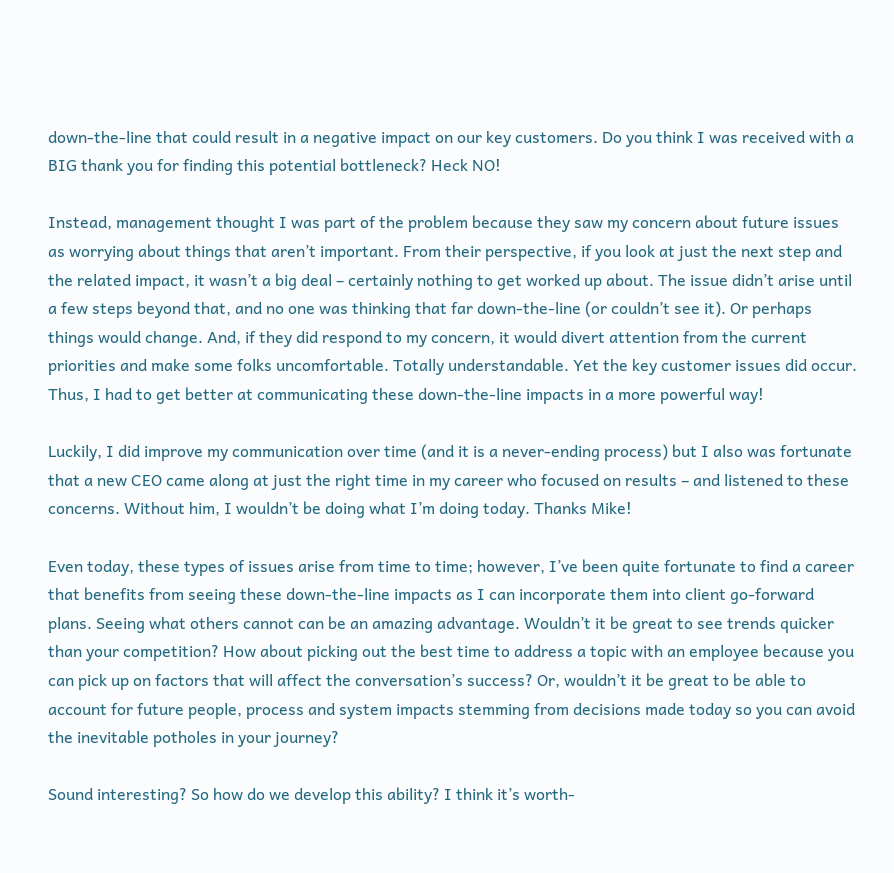down-the-line that could result in a negative impact on our key customers. Do you think I was received with a BIG thank you for finding this potential bottleneck? Heck NO!

Instead, management thought I was part of the problem because they saw my concern about future issues as worrying about things that aren’t important. From their perspective, if you look at just the next step and the related impact, it wasn’t a big deal – certainly nothing to get worked up about. The issue didn’t arise until a few steps beyond that, and no one was thinking that far down-the-line (or couldn’t see it). Or perhaps things would change. And, if they did respond to my concern, it would divert attention from the current priorities and make some folks uncomfortable. Totally understandable. Yet the key customer issues did occur. Thus, I had to get better at communicating these down-the-line impacts in a more powerful way!

Luckily, I did improve my communication over time (and it is a never-ending process) but I also was fortunate that a new CEO came along at just the right time in my career who focused on results – and listened to these concerns. Without him, I wouldn’t be doing what I’m doing today. Thanks Mike!

Even today, these types of issues arise from time to time; however, I’ve been quite fortunate to find a career that benefits from seeing these down-the-line impacts as I can incorporate them into client go-forward plans. Seeing what others cannot can be an amazing advantage. Wouldn’t it be great to see trends quicker than your competition? How about picking out the best time to address a topic with an employee because you can pick up on factors that will affect the conversation’s success? Or, wouldn’t it be great to be able to account for future people, process and system impacts stemming from decisions made today so you can avoid the inevitable potholes in your journey?

Sound interesting? So how do we develop this ability? I think it’s worth-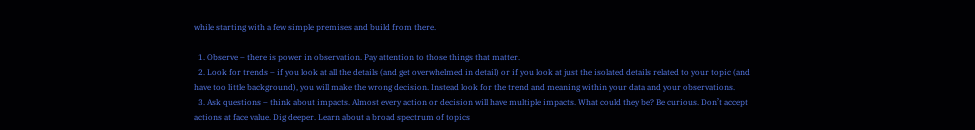while starting with a few simple premises and build from there.

  1. Observe – there is power in observation. Pay attention to those things that matter.
  2. Look for trends – if you look at all the details (and get overwhelmed in detail) or if you look at just the isolated details related to your topic (and have too little background), you will make the wrong decision. Instead look for the trend and meaning within your data and your observations.
  3. Ask questions – think about impacts. Almost every action or decision will have multiple impacts. What could they be? Be curious. Don’t accept actions at face value. Dig deeper. Learn about a broad spectrum of topics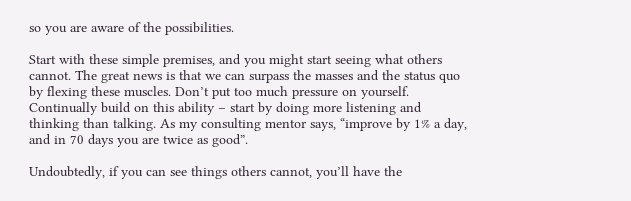so you are aware of the possibilities.

Start with these simple premises, and you might start seeing what others cannot. The great news is that we can surpass the masses and the status quo by flexing these muscles. Don’t put too much pressure on yourself. Continually build on this ability – start by doing more listening and thinking than talking. As my consulting mentor says, “improve by 1% a day, and in 70 days you are twice as good”.

Undoubtedly, if you can see things others cannot, you’ll have the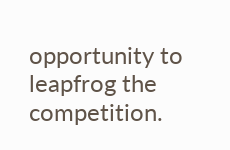opportunity to leapfrog the competition.